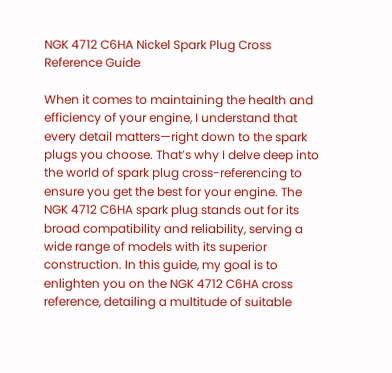NGK 4712 C6HA Nickel Spark Plug Cross Reference Guide

When it comes to maintaining the health and efficiency of your engine, I understand that every detail matters—right down to the spark plugs you choose. That’s why I delve deep into the world of spark plug cross-referencing to ensure you get the best for your engine. The NGK 4712 C6HA spark plug stands out for its broad compatibility and reliability, serving a wide range of models with its superior construction. In this guide, my goal is to enlighten you on the NGK 4712 C6HA cross reference, detailing a multitude of suitable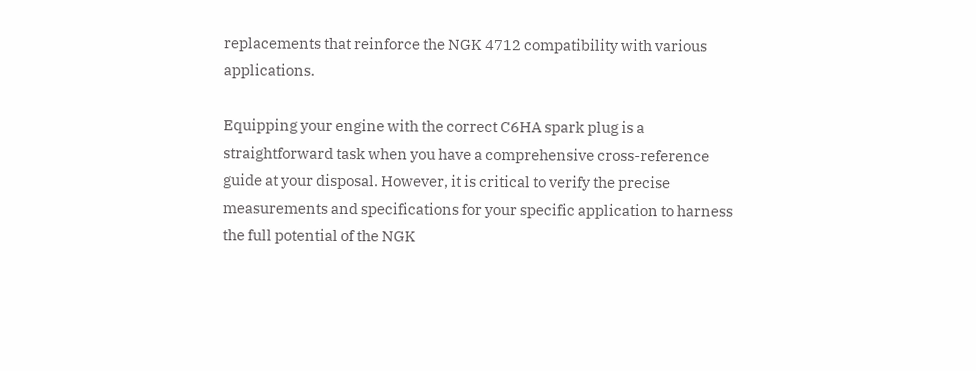replacements that reinforce the NGK 4712 compatibility with various applications.

Equipping your engine with the correct C6HA spark plug is a straightforward task when you have a comprehensive cross-reference guide at your disposal. However, it is critical to verify the precise measurements and specifications for your specific application to harness the full potential of the NGK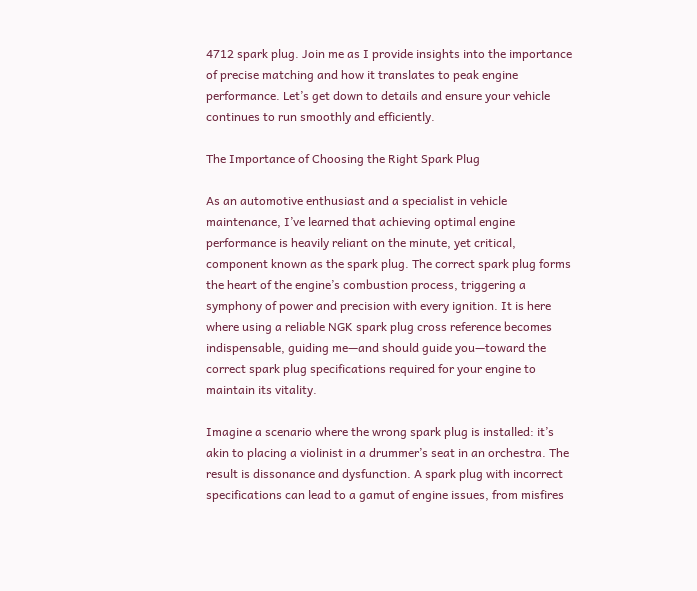4712 spark plug. Join me as I provide insights into the importance of precise matching and how it translates to peak engine performance. Let’s get down to details and ensure your vehicle continues to run smoothly and efficiently.

The Importance of Choosing the Right Spark Plug

As an automotive enthusiast and a specialist in vehicle maintenance, I’ve learned that achieving optimal engine performance is heavily reliant on the minute, yet critical, component known as the spark plug. The correct spark plug forms the heart of the engine’s combustion process, triggering a symphony of power and precision with every ignition. It is here where using a reliable NGK spark plug cross reference becomes indispensable, guiding me—and should guide you—toward the correct spark plug specifications required for your engine to maintain its vitality.

Imagine a scenario where the wrong spark plug is installed: it’s akin to placing a violinist in a drummer’s seat in an orchestra. The result is dissonance and dysfunction. A spark plug with incorrect specifications can lead to a gamut of engine issues, from misfires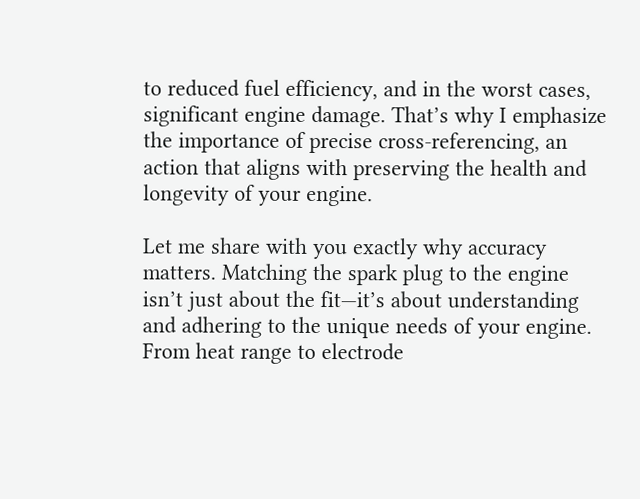to reduced fuel efficiency, and in the worst cases, significant engine damage. That’s why I emphasize the importance of precise cross-referencing, an action that aligns with preserving the health and longevity of your engine.

Let me share with you exactly why accuracy matters. Matching the spark plug to the engine isn’t just about the fit—it’s about understanding and adhering to the unique needs of your engine. From heat range to electrode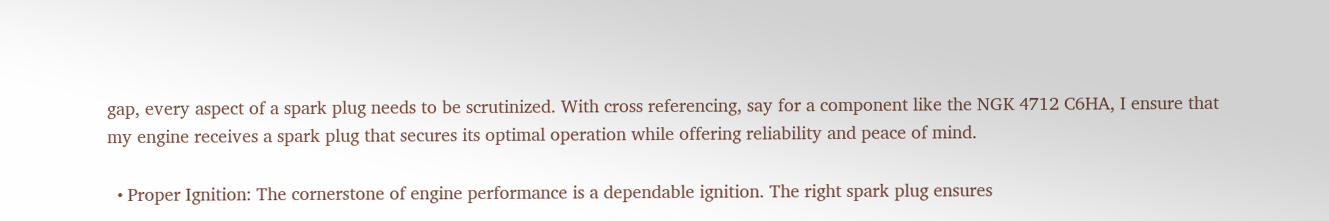gap, every aspect of a spark plug needs to be scrutinized. With cross referencing, say for a component like the NGK 4712 C6HA, I ensure that my engine receives a spark plug that secures its optimal operation while offering reliability and peace of mind.

  • Proper Ignition: The cornerstone of engine performance is a dependable ignition. The right spark plug ensures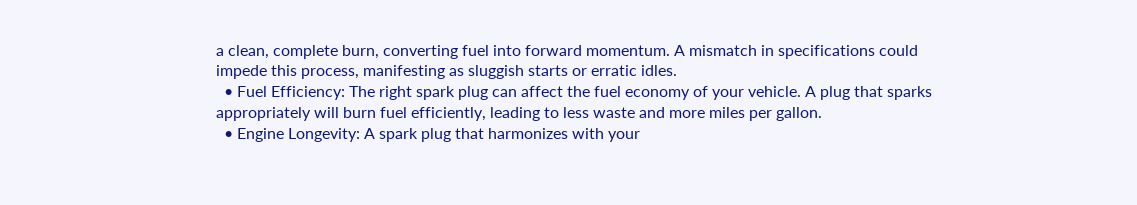a clean, complete burn, converting fuel into forward momentum. A mismatch in specifications could impede this process, manifesting as sluggish starts or erratic idles.
  • Fuel Efficiency: The right spark plug can affect the fuel economy of your vehicle. A plug that sparks appropriately will burn fuel efficiently, leading to less waste and more miles per gallon.
  • Engine Longevity: A spark plug that harmonizes with your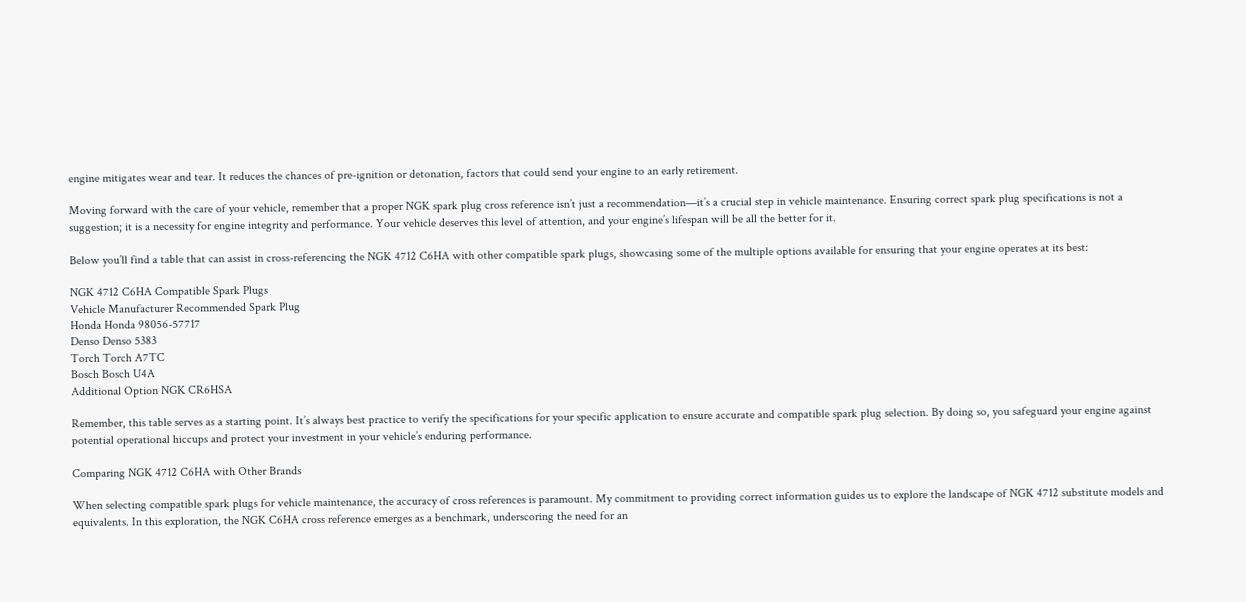engine mitigates wear and tear. It reduces the chances of pre-ignition or detonation, factors that could send your engine to an early retirement.

Moving forward with the care of your vehicle, remember that a proper NGK spark plug cross reference isn’t just a recommendation—it’s a crucial step in vehicle maintenance. Ensuring correct spark plug specifications is not a suggestion; it is a necessity for engine integrity and performance. Your vehicle deserves this level of attention, and your engine’s lifespan will be all the better for it.

Below you’ll find a table that can assist in cross-referencing the NGK 4712 C6HA with other compatible spark plugs, showcasing some of the multiple options available for ensuring that your engine operates at its best:

NGK 4712 C6HA Compatible Spark Plugs
Vehicle Manufacturer Recommended Spark Plug
Honda Honda 98056-57717
Denso Denso 5383
Torch Torch A7TC
Bosch Bosch U4A
Additional Option NGK CR6HSA

Remember, this table serves as a starting point. It’s always best practice to verify the specifications for your specific application to ensure accurate and compatible spark plug selection. By doing so, you safeguard your engine against potential operational hiccups and protect your investment in your vehicle’s enduring performance.

Comparing NGK 4712 C6HA with Other Brands

When selecting compatible spark plugs for vehicle maintenance, the accuracy of cross references is paramount. My commitment to providing correct information guides us to explore the landscape of NGK 4712 substitute models and equivalents. In this exploration, the NGK C6HA cross reference emerges as a benchmark, underscoring the need for an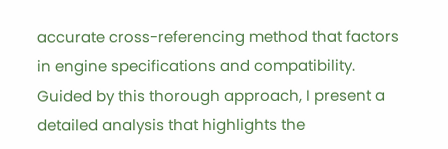accurate cross-referencing method that factors in engine specifications and compatibility. Guided by this thorough approach, I present a detailed analysis that highlights the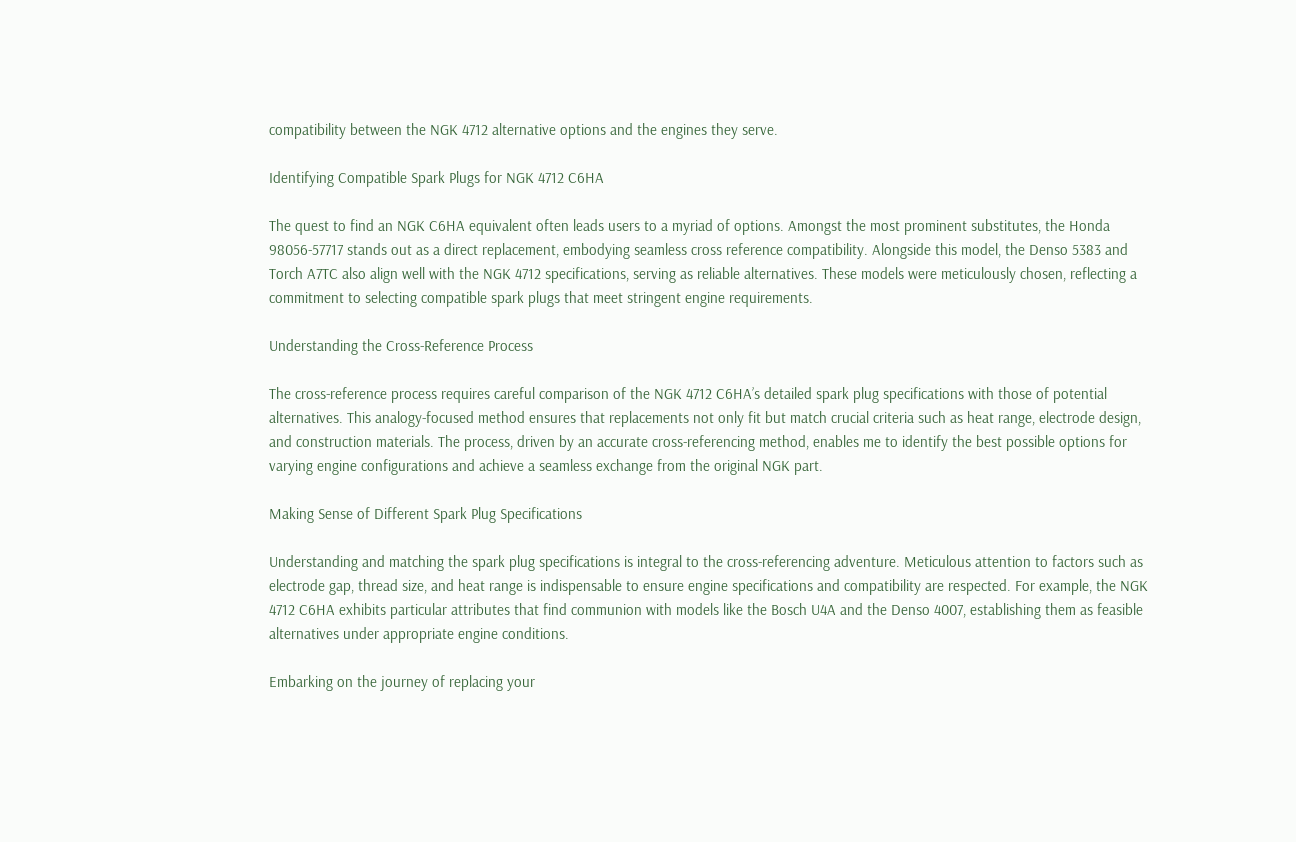compatibility between the NGK 4712 alternative options and the engines they serve.

Identifying Compatible Spark Plugs for NGK 4712 C6HA

The quest to find an NGK C6HA equivalent often leads users to a myriad of options. Amongst the most prominent substitutes, the Honda 98056-57717 stands out as a direct replacement, embodying seamless cross reference compatibility. Alongside this model, the Denso 5383 and Torch A7TC also align well with the NGK 4712 specifications, serving as reliable alternatives. These models were meticulously chosen, reflecting a commitment to selecting compatible spark plugs that meet stringent engine requirements.

Understanding the Cross-Reference Process

The cross-reference process requires careful comparison of the NGK 4712 C6HA’s detailed spark plug specifications with those of potential alternatives. This analogy-focused method ensures that replacements not only fit but match crucial criteria such as heat range, electrode design, and construction materials. The process, driven by an accurate cross-referencing method, enables me to identify the best possible options for varying engine configurations and achieve a seamless exchange from the original NGK part.

Making Sense of Different Spark Plug Specifications

Understanding and matching the spark plug specifications is integral to the cross-referencing adventure. Meticulous attention to factors such as electrode gap, thread size, and heat range is indispensable to ensure engine specifications and compatibility are respected. For example, the NGK 4712 C6HA exhibits particular attributes that find communion with models like the Bosch U4A and the Denso 4007, establishing them as feasible alternatives under appropriate engine conditions.

Embarking on the journey of replacing your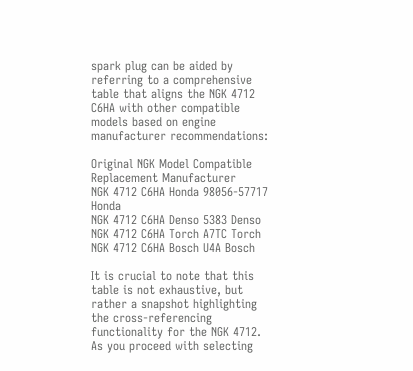spark plug can be aided by referring to a comprehensive table that aligns the NGK 4712 C6HA with other compatible models based on engine manufacturer recommendations:

Original NGK Model Compatible Replacement Manufacturer
NGK 4712 C6HA Honda 98056-57717 Honda
NGK 4712 C6HA Denso 5383 Denso
NGK 4712 C6HA Torch A7TC Torch
NGK 4712 C6HA Bosch U4A Bosch

It is crucial to note that this table is not exhaustive, but rather a snapshot highlighting the cross-referencing functionality for the NGK 4712. As you proceed with selecting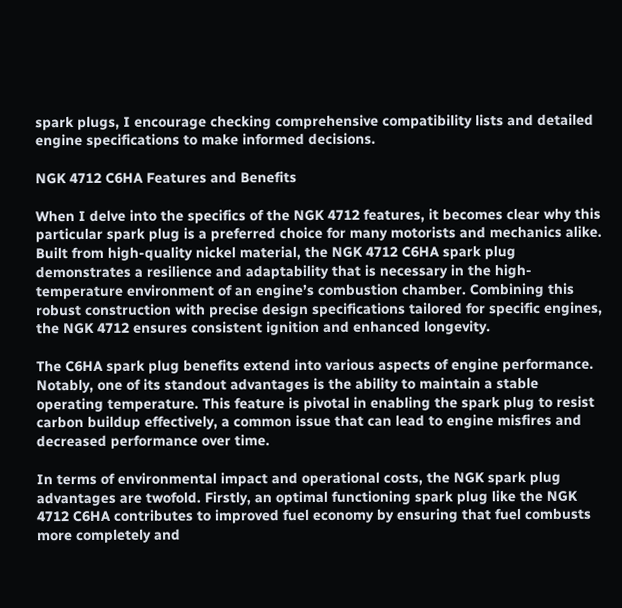spark plugs, I encourage checking comprehensive compatibility lists and detailed engine specifications to make informed decisions.

NGK 4712 C6HA Features and Benefits

When I delve into the specifics of the NGK 4712 features, it becomes clear why this particular spark plug is a preferred choice for many motorists and mechanics alike. Built from high-quality nickel material, the NGK 4712 C6HA spark plug demonstrates a resilience and adaptability that is necessary in the high-temperature environment of an engine’s combustion chamber. Combining this robust construction with precise design specifications tailored for specific engines, the NGK 4712 ensures consistent ignition and enhanced longevity.

The C6HA spark plug benefits extend into various aspects of engine performance. Notably, one of its standout advantages is the ability to maintain a stable operating temperature. This feature is pivotal in enabling the spark plug to resist carbon buildup effectively, a common issue that can lead to engine misfires and decreased performance over time.

In terms of environmental impact and operational costs, the NGK spark plug advantages are twofold. Firstly, an optimal functioning spark plug like the NGK 4712 C6HA contributes to improved fuel economy by ensuring that fuel combusts more completely and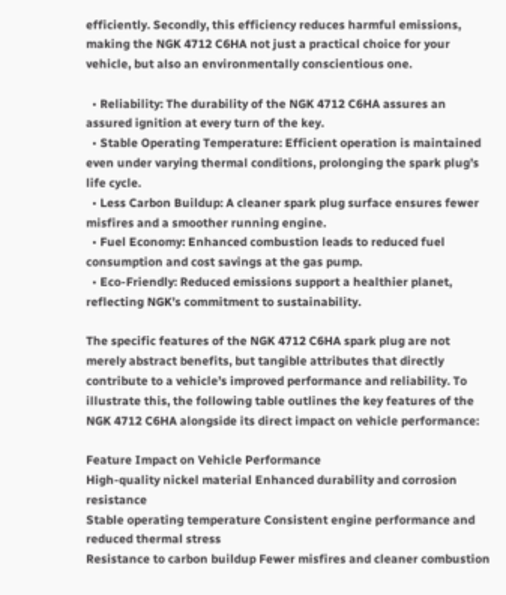efficiently. Secondly, this efficiency reduces harmful emissions, making the NGK 4712 C6HA not just a practical choice for your vehicle, but also an environmentally conscientious one.

  • Reliability: The durability of the NGK 4712 C6HA assures an assured ignition at every turn of the key.
  • Stable Operating Temperature: Efficient operation is maintained even under varying thermal conditions, prolonging the spark plug’s life cycle.
  • Less Carbon Buildup: A cleaner spark plug surface ensures fewer misfires and a smoother running engine.
  • Fuel Economy: Enhanced combustion leads to reduced fuel consumption and cost savings at the gas pump.
  • Eco-Friendly: Reduced emissions support a healthier planet, reflecting NGK’s commitment to sustainability.

The specific features of the NGK 4712 C6HA spark plug are not merely abstract benefits, but tangible attributes that directly contribute to a vehicle’s improved performance and reliability. To illustrate this, the following table outlines the key features of the NGK 4712 C6HA alongside its direct impact on vehicle performance:

Feature Impact on Vehicle Performance
High-quality nickel material Enhanced durability and corrosion resistance
Stable operating temperature Consistent engine performance and reduced thermal stress
Resistance to carbon buildup Fewer misfires and cleaner combustion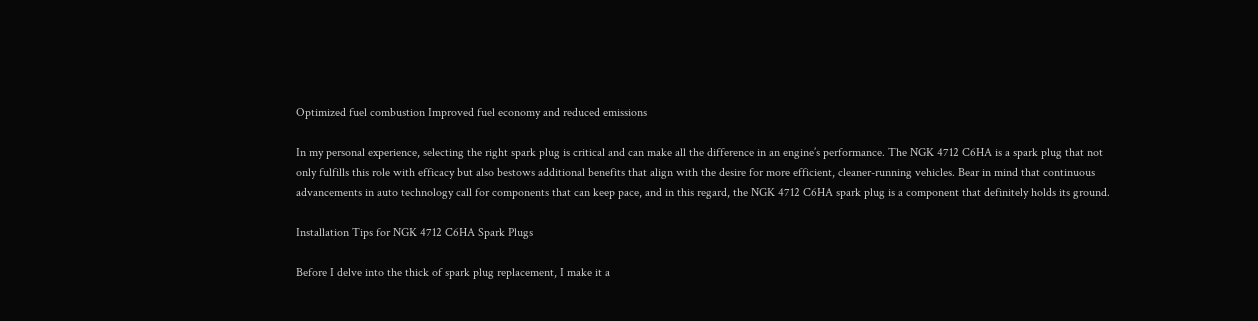Optimized fuel combustion Improved fuel economy and reduced emissions

In my personal experience, selecting the right spark plug is critical and can make all the difference in an engine’s performance. The NGK 4712 C6HA is a spark plug that not only fulfills this role with efficacy but also bestows additional benefits that align with the desire for more efficient, cleaner-running vehicles. Bear in mind that continuous advancements in auto technology call for components that can keep pace, and in this regard, the NGK 4712 C6HA spark plug is a component that definitely holds its ground.

Installation Tips for NGK 4712 C6HA Spark Plugs

Before I delve into the thick of spark plug replacement, I make it a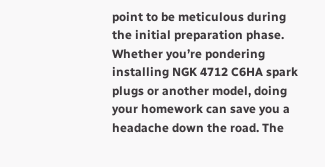point to be meticulous during the initial preparation phase. Whether you’re pondering installing NGK 4712 C6HA spark plugs or another model, doing your homework can save you a headache down the road. The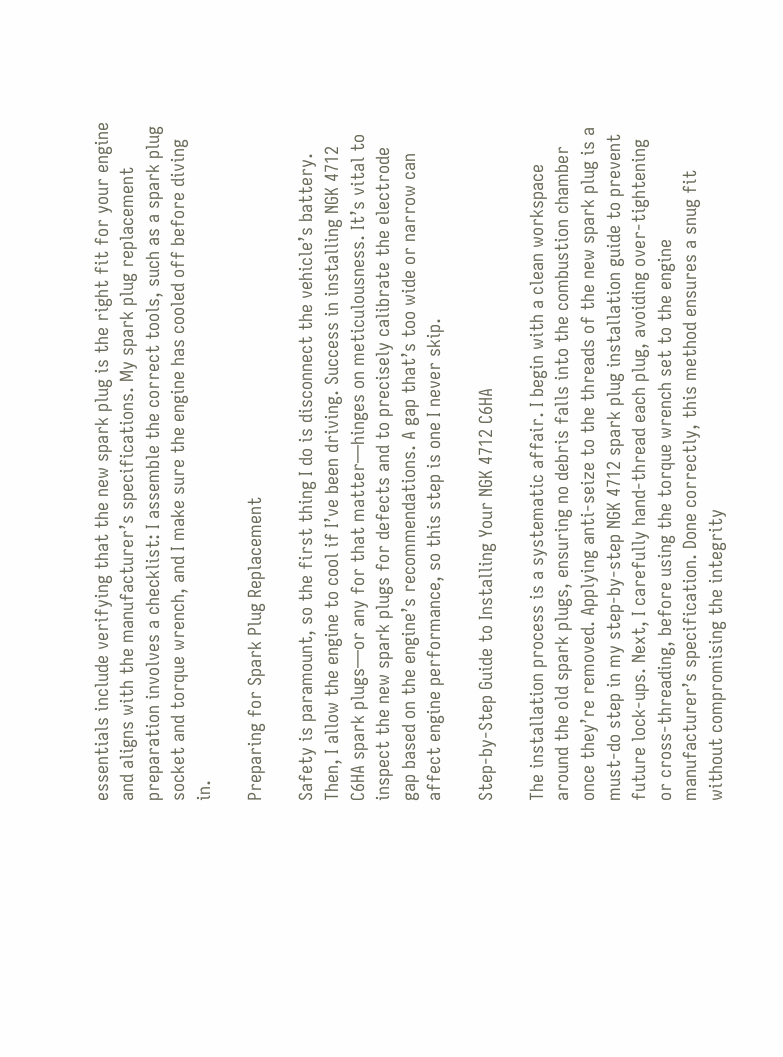essentials include verifying that the new spark plug is the right fit for your engine and aligns with the manufacturer’s specifications. My spark plug replacement preparation involves a checklist: I assemble the correct tools, such as a spark plug socket and torque wrench, and I make sure the engine has cooled off before diving in.

Preparing for Spark Plug Replacement

Safety is paramount, so the first thing I do is disconnect the vehicle’s battery. Then, I allow the engine to cool if I’ve been driving. Success in installing NGK 4712 C6HA spark plugs—or any for that matter—hinges on meticulousness. It’s vital to inspect the new spark plugs for defects and to precisely calibrate the electrode gap based on the engine’s recommendations. A gap that’s too wide or narrow can affect engine performance, so this step is one I never skip.

Step-by-Step Guide to Installing Your NGK 4712 C6HA

The installation process is a systematic affair. I begin with a clean workspace around the old spark plugs, ensuring no debris falls into the combustion chamber once they’re removed. Applying anti-seize to the threads of the new spark plug is a must-do step in my step-by-step NGK 4712 spark plug installation guide to prevent future lock-ups. Next, I carefully hand-thread each plug, avoiding over-tightening or cross-threading, before using the torque wrench set to the engine manufacturer’s specification. Done correctly, this method ensures a snug fit without compromising the integrity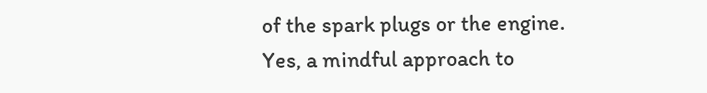of the spark plugs or the engine. Yes, a mindful approach to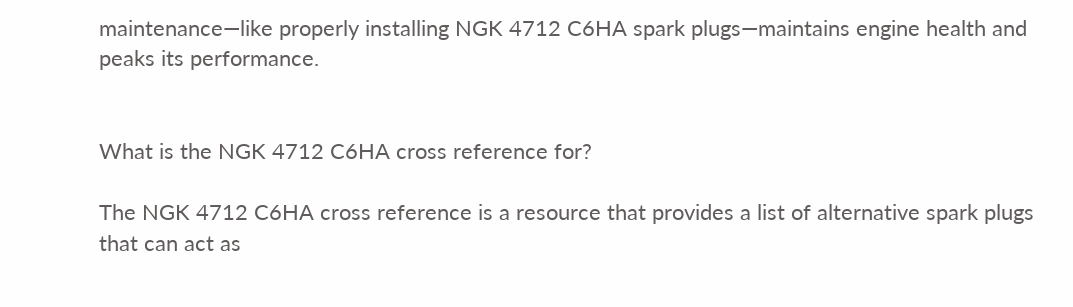maintenance—like properly installing NGK 4712 C6HA spark plugs—maintains engine health and peaks its performance.


What is the NGK 4712 C6HA cross reference for?

The NGK 4712 C6HA cross reference is a resource that provides a list of alternative spark plugs that can act as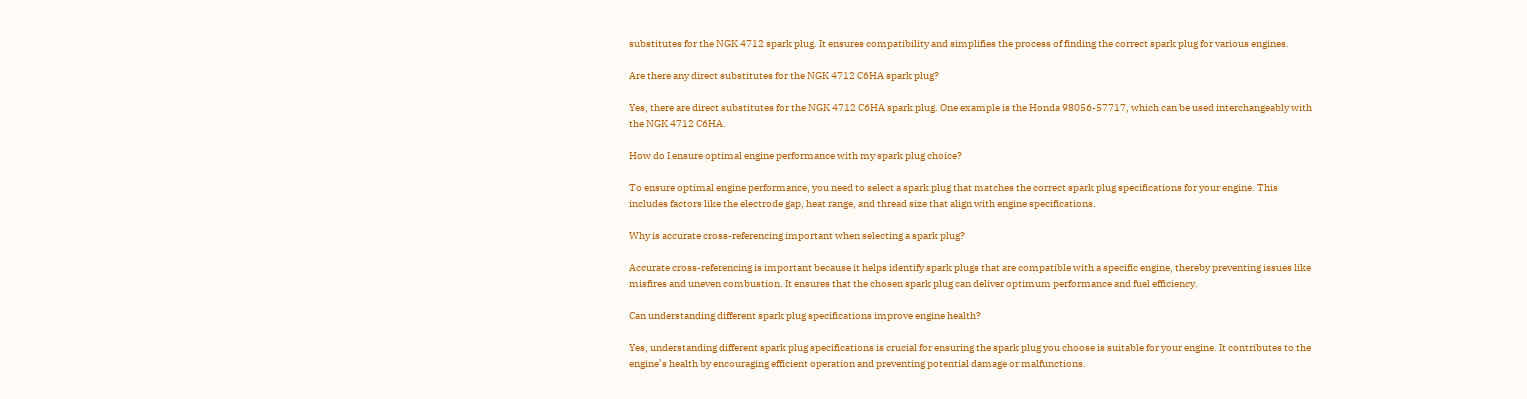substitutes for the NGK 4712 spark plug. It ensures compatibility and simplifies the process of finding the correct spark plug for various engines.

Are there any direct substitutes for the NGK 4712 C6HA spark plug?

Yes, there are direct substitutes for the NGK 4712 C6HA spark plug. One example is the Honda 98056-57717, which can be used interchangeably with the NGK 4712 C6HA.

How do I ensure optimal engine performance with my spark plug choice?

To ensure optimal engine performance, you need to select a spark plug that matches the correct spark plug specifications for your engine. This includes factors like the electrode gap, heat range, and thread size that align with engine specifications.

Why is accurate cross-referencing important when selecting a spark plug?

Accurate cross-referencing is important because it helps identify spark plugs that are compatible with a specific engine, thereby preventing issues like misfires and uneven combustion. It ensures that the chosen spark plug can deliver optimum performance and fuel efficiency.

Can understanding different spark plug specifications improve engine health?

Yes, understanding different spark plug specifications is crucial for ensuring the spark plug you choose is suitable for your engine. It contributes to the engine’s health by encouraging efficient operation and preventing potential damage or malfunctions.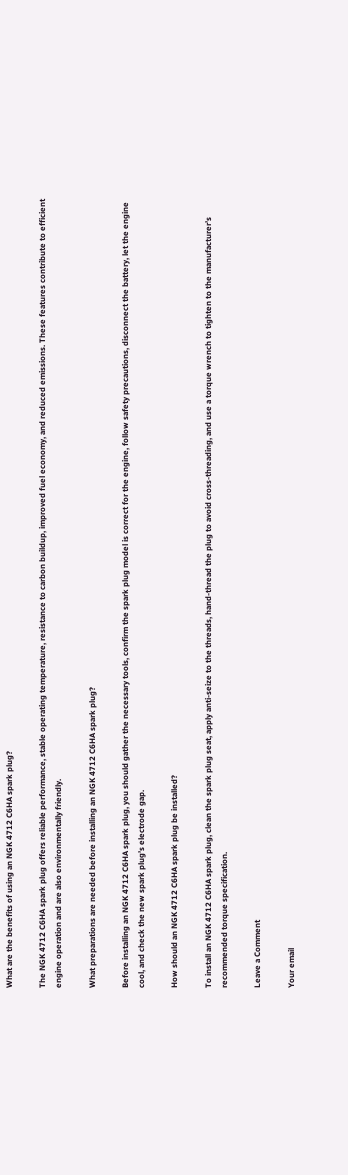What are the benefits of using an NGK 4712 C6HA spark plug?

The NGK 4712 C6HA spark plug offers reliable performance, stable operating temperature, resistance to carbon buildup, improved fuel economy, and reduced emissions. These features contribute to efficient engine operation and are also environmentally friendly.

What preparations are needed before installing an NGK 4712 C6HA spark plug?

Before installing an NGK 4712 C6HA spark plug, you should gather the necessary tools, confirm the spark plug model is correct for the engine, follow safety precautions, disconnect the battery, let the engine cool, and check the new spark plug’s electrode gap.

How should an NGK 4712 C6HA spark plug be installed?

To install an NGK 4712 C6HA spark plug, clean the spark plug seat, apply anti-seize to the threads, hand-thread the plug to avoid cross-threading, and use a torque wrench to tighten to the manufacturer’s recommended torque specification.

Leave a Comment

Your email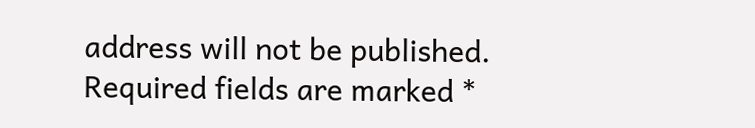address will not be published. Required fields are marked *